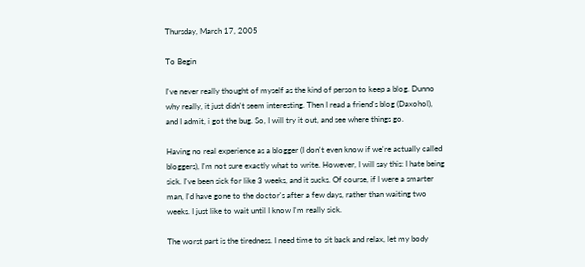Thursday, March 17, 2005

To Begin

I've never really thought of myself as the kind of person to keep a blog. Dunno why really, it just didn't seem interesting. Then I read a friend's blog (Daxohol), and I admit, i got the bug. So, I will try it out, and see where things go.

Having no real experience as a blogger (I don't even know if we're actually called bloggers), I'm not sure exactly what to write. However, I will say this: I hate being sick. I've been sick for like 3 weeks, and it sucks. Of course, if I were a smarter man, I'd have gone to the doctor's after a few days, rather than waiting two weeks. I just like to wait until I know I'm really sick.

The worst part is the tiredness. I need time to sit back and relax, let my body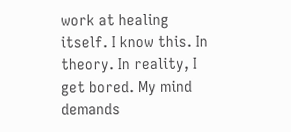work at healing itself. I know this. In theory. In reality, I get bored. My mind demands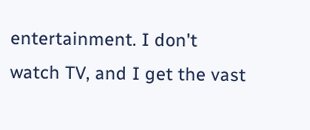entertainment. I don't watch TV, and I get the vast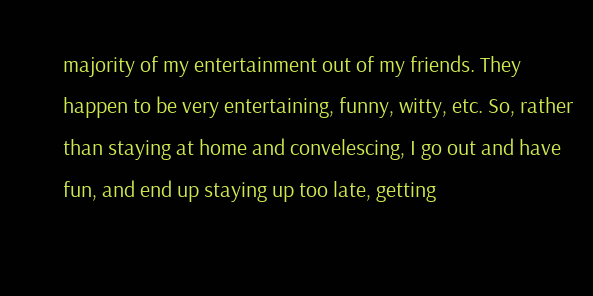majority of my entertainment out of my friends. They happen to be very entertaining, funny, witty, etc. So, rather than staying at home and convelescing, I go out and have fun, and end up staying up too late, getting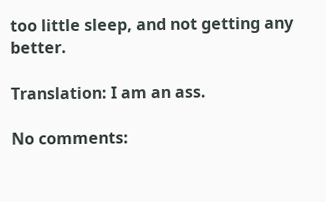too little sleep, and not getting any better.

Translation: I am an ass.

No comments: